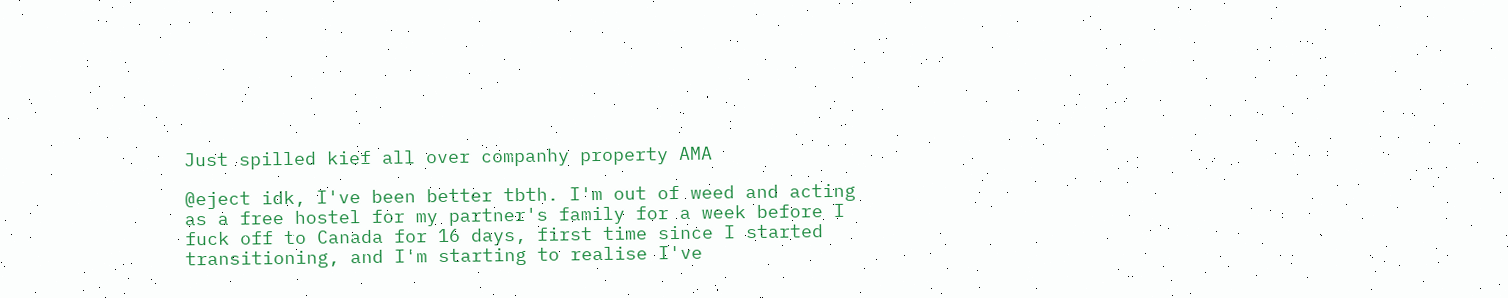Just spilled kief all over companhy property AMA

@eject idk, I've been better tbth. I'm out of weed and acting as a free hostel for my partner's family for a week before I fuck off to Canada for 16 days, first time since I started transitioning, and I'm starting to realise I've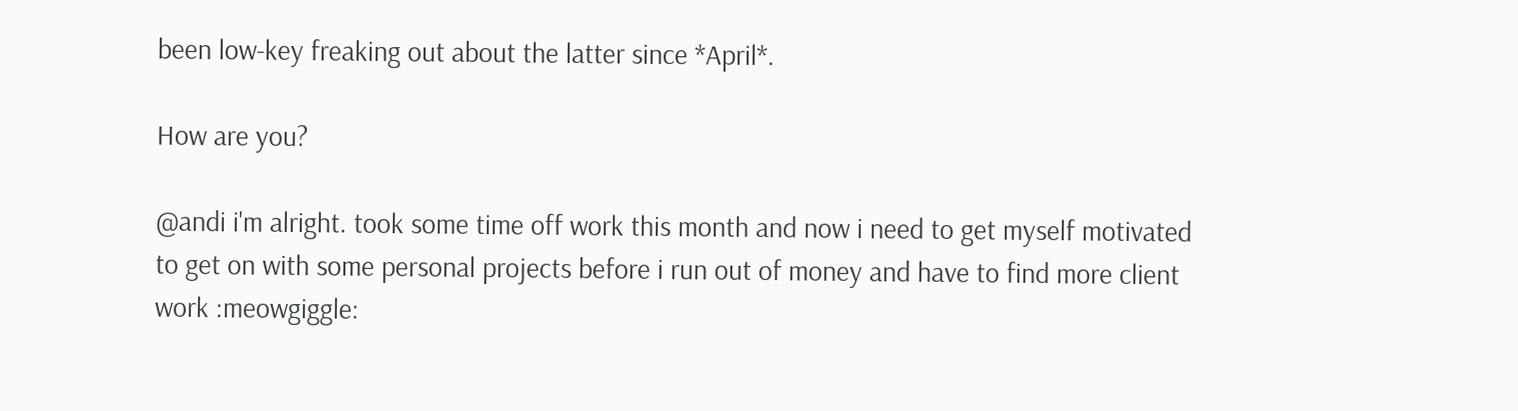been low-key freaking out about the latter since *April*.

How are you?

@andi i'm alright. took some time off work this month and now i need to get myself motivated to get on with some personal projects before i run out of money and have to find more client work :meowgiggle: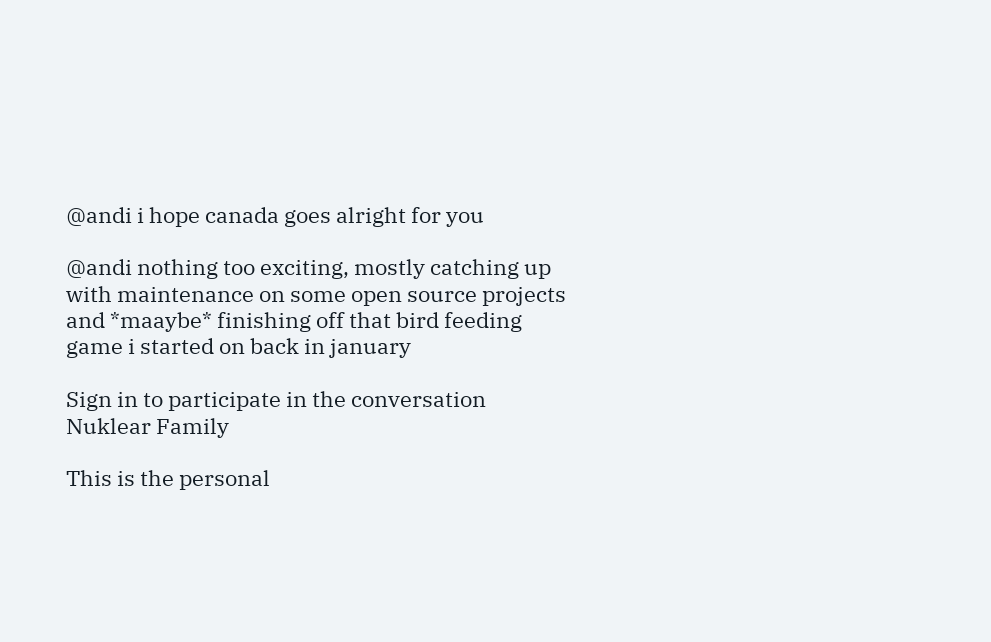@andi i hope canada goes alright for you

@andi nothing too exciting, mostly catching up with maintenance on some open source projects and *maaybe* finishing off that bird feeding game i started on back in january

Sign in to participate in the conversation
Nuklear Family

This is the personal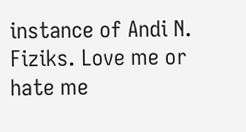instance of Andi N. Fiziks. Love me or hate me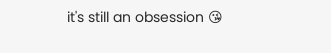it's still an obsession 😘